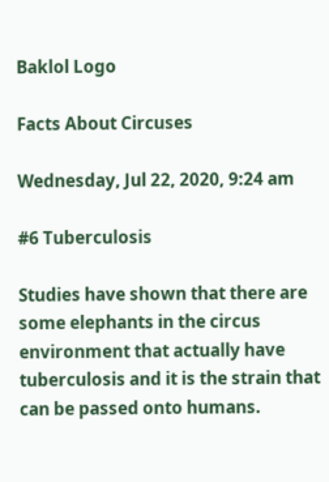Baklol Logo

Facts About Circuses

Wednesday, Jul 22, 2020, 9:24 am

#6 Tuberculosis

Studies have shown that there are some elephants in the circus environment that actually have tuberculosis and it is the strain that can be passed onto humans.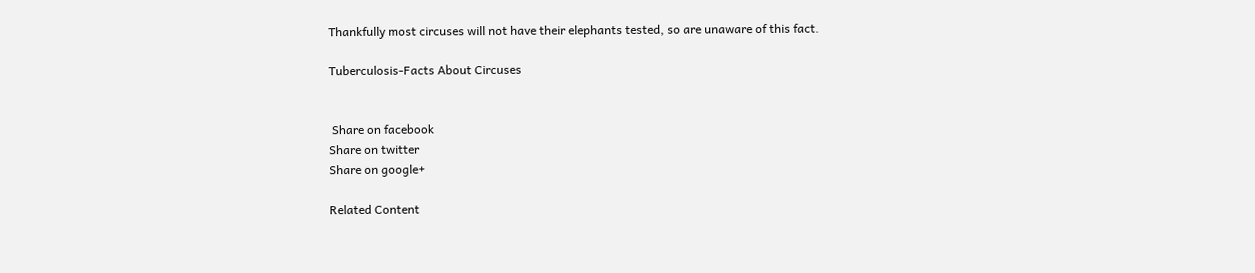Thankfully most circuses will not have their elephants tested, so are unaware of this fact.

Tuberculosis-Facts About Circuses


 Share on facebook
Share on twitter
Share on google+

Related Content